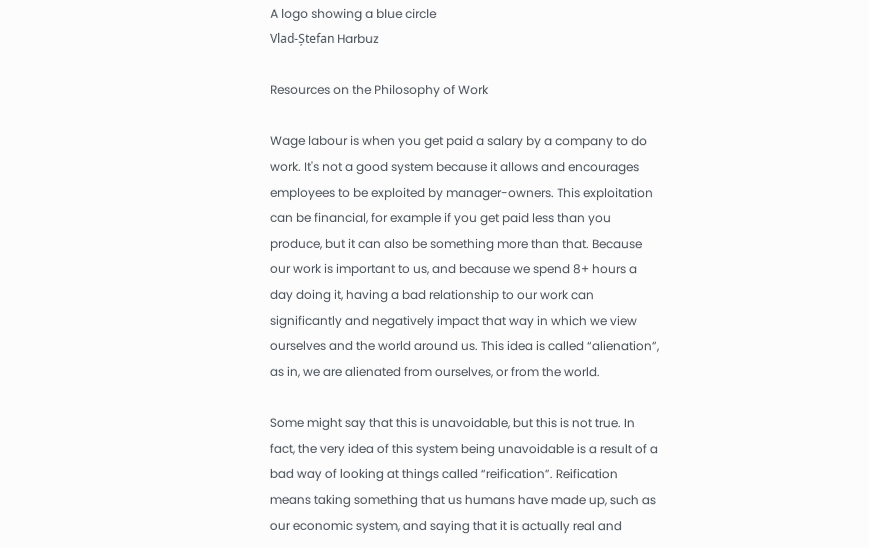A logo showing a blue circle
Vlad-Ștefan Harbuz

Resources on the Philosophy of Work

Wage labour is when you get paid a salary by a company to do work. It's not a good system because it allows and encourages employees to be exploited by manager-owners. This exploitation can be financial, for example if you get paid less than you produce, but it can also be something more than that. Because our work is important to us, and because we spend 8+ hours a day doing it, having a bad relationship to our work can significantly and negatively impact that way in which we view ourselves and the world around us. This idea is called “alienation”, as in, we are alienated from ourselves, or from the world.

Some might say that this is unavoidable, but this is not true. In fact, the very idea of this system being unavoidable is a result of a bad way of looking at things called “reification”. Reification means taking something that us humans have made up, such as our economic system, and saying that it is actually real and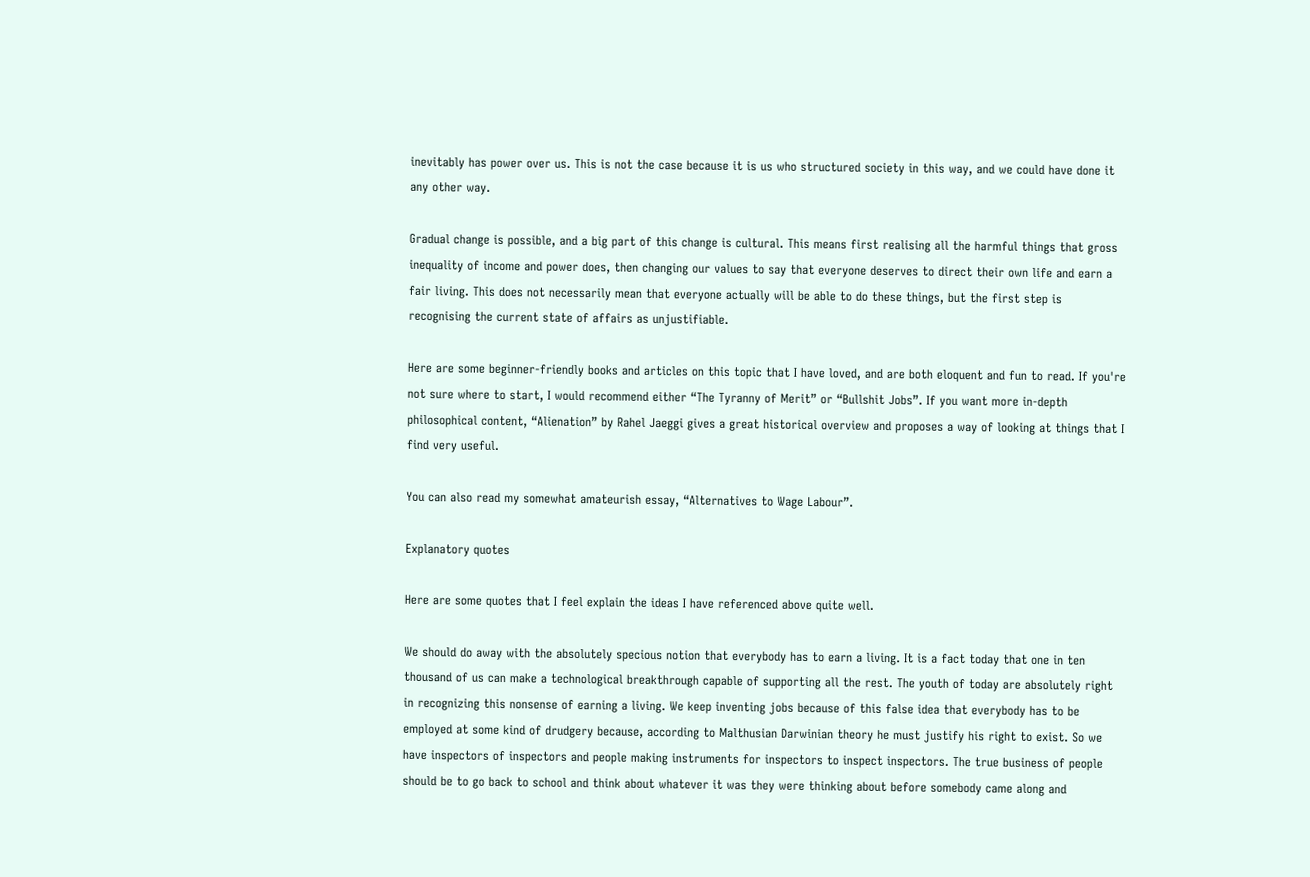inevitably has power over us. This is not the case because it is us who structured society in this way, and we could have done it any other way.

Gradual change is possible, and a big part of this change is cultural. This means first realising all the harmful things that gross inequality of income and power does, then changing our values to say that everyone deserves to direct their own life and earn a fair living. This does not necessarily mean that everyone actually will be able to do these things, but the first step is recognising the current state of affairs as unjustifiable.

Here are some beginner-friendly books and articles on this topic that I have loved, and are both eloquent and fun to read. If you're not sure where to start, I would recommend either “The Tyranny of Merit” or “Bullshit Jobs”. If you want more in-depth philosophical content, “Alienation” by Rahel Jaeggi gives a great historical overview and proposes a way of looking at things that I find very useful.

You can also read my somewhat amateurish essay, “Alternatives to Wage Labour”.

Explanatory quotes

Here are some quotes that I feel explain the ideas I have referenced above quite well.

We should do away with the absolutely specious notion that everybody has to earn a living. It is a fact today that one in ten thousand of us can make a technological breakthrough capable of supporting all the rest. The youth of today are absolutely right in recognizing this nonsense of earning a living. We keep inventing jobs because of this false idea that everybody has to be employed at some kind of drudgery because, according to Malthusian Darwinian theory he must justify his right to exist. So we have inspectors of inspectors and people making instruments for inspectors to inspect inspectors. The true business of people should be to go back to school and think about whatever it was they were thinking about before somebody came along and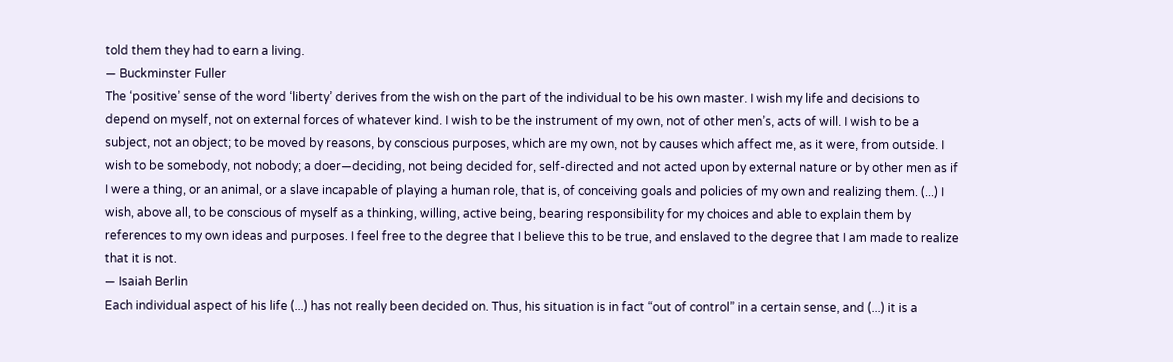told them they had to earn a living.
— Buckminster Fuller
The ‘positive’ sense of the word ‘liberty’ derives from the wish on the part of the individual to be his own master. I wish my life and decisions to depend on myself, not on external forces of whatever kind. I wish to be the instrument of my own, not of other men’s, acts of will. I wish to be a subject, not an object; to be moved by reasons, by conscious purposes, which are my own, not by causes which affect me, as it were, from outside. I wish to be somebody, not nobody; a doer—deciding, not being decided for, self-directed and not acted upon by external nature or by other men as if I were a thing, or an animal, or a slave incapable of playing a human role, that is, of conceiving goals and policies of my own and realizing them. (...) I wish, above all, to be conscious of myself as a thinking, willing, active being, bearing responsibility for my choices and able to explain them by references to my own ideas and purposes. I feel free to the degree that I believe this to be true, and enslaved to the degree that I am made to realize that it is not.
— Isaiah Berlin
Each individual aspect of his life (...) has not really been decided on. Thus, his situation is in fact “out of control” in a certain sense, and (...) it is a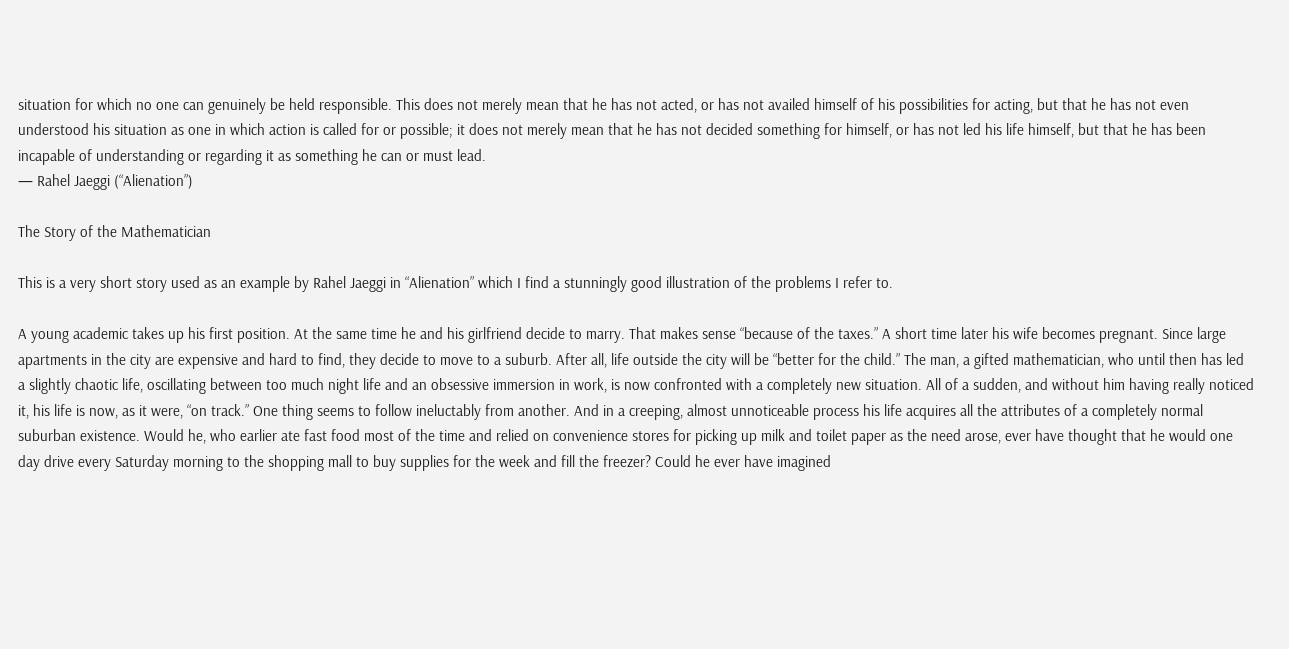situation for which no one can genuinely be held responsible. This does not merely mean that he has not acted, or has not availed himself of his possibilities for acting, but that he has not even understood his situation as one in which action is called for or possible; it does not merely mean that he has not decided something for himself, or has not led his life himself, but that he has been incapable of understanding or regarding it as something he can or must lead.
— Rahel Jaeggi (“Alienation”)

The Story of the Mathematician

This is a very short story used as an example by Rahel Jaeggi in “Alienation” which I find a stunningly good illustration of the problems I refer to.

A young academic takes up his first position. At the same time he and his girlfriend decide to marry. That makes sense “because of the taxes.” A short time later his wife becomes pregnant. Since large apartments in the city are expensive and hard to find, they decide to move to a suburb. After all, life outside the city will be “better for the child.” The man, a gifted mathematician, who until then has led a slightly chaotic life, oscillating between too much night life and an obsessive immersion in work, is now confronted with a completely new situation. All of a sudden, and without him having really noticed it, his life is now, as it were, “on track.” One thing seems to follow ineluctably from another. And in a creeping, almost unnoticeable process his life acquires all the attributes of a completely normal suburban existence. Would he, who earlier ate fast food most of the time and relied on convenience stores for picking up milk and toilet paper as the need arose, ever have thought that he would one day drive every Saturday morning to the shopping mall to buy supplies for the week and fill the freezer? Could he ever have imagined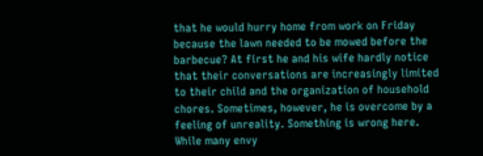that he would hurry home from work on Friday because the lawn needed to be mowed before the barbecue? At first he and his wife hardly notice that their conversations are increasingly limited to their child and the organization of household chores. Sometimes, however, he is overcome by a feeling of unreality. Something is wrong here. While many envy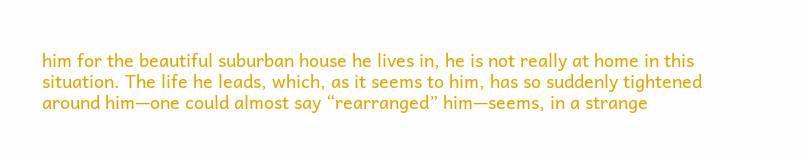him for the beautiful suburban house he lives in, he is not really at home in this situation. The life he leads, which, as it seems to him, has so suddenly tightened around him—one could almost say “rearranged” him—seems, in a strange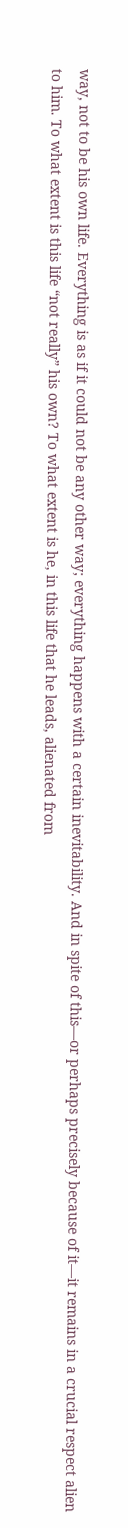way, not to be his own life. Everything is as if it could not be any other way; everything happens with a certain inevitability. And in spite of this—or perhaps precisely because of it—it remains in a crucial respect alien to him. To what extent is this life “not really” his own? To what extent is he, in this life that he leads, alienated from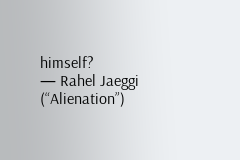himself?
— Rahel Jaeggi (“Alienation”)